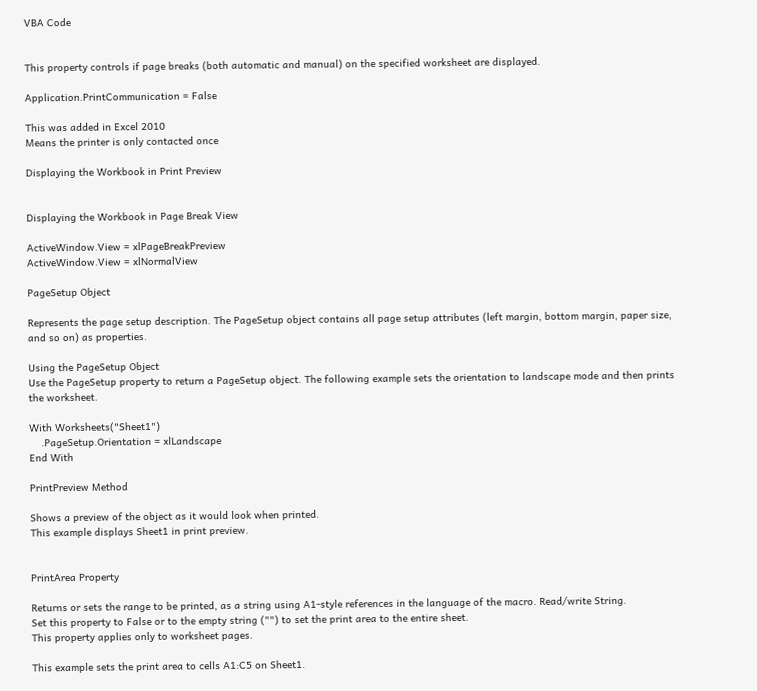VBA Code


This property controls if page breaks (both automatic and manual) on the specified worksheet are displayed.

Application.PrintCommunication = False

This was added in Excel 2010
Means the printer is only contacted once

Displaying the Workbook in Print Preview


Displaying the Workbook in Page Break View

ActiveWindow.View = xlPageBreakPreview
ActiveWindow.View = xlNormalView

PageSetup Object

Represents the page setup description. The PageSetup object contains all page setup attributes (left margin, bottom margin, paper size, and so on) as properties.

Using the PageSetup Object
Use the PageSetup property to return a PageSetup object. The following example sets the orientation to landscape mode and then prints the worksheet.

With Worksheets("Sheet1")
    .PageSetup.Orientation = xlLandscape
End With

PrintPreview Method

Shows a preview of the object as it would look when printed.
This example displays Sheet1 in print preview.


PrintArea Property

Returns or sets the range to be printed, as a string using A1-style references in the language of the macro. Read/write String.
Set this property to False or to the empty string ("") to set the print area to the entire sheet.
This property applies only to worksheet pages.

This example sets the print area to cells A1:C5 on Sheet1.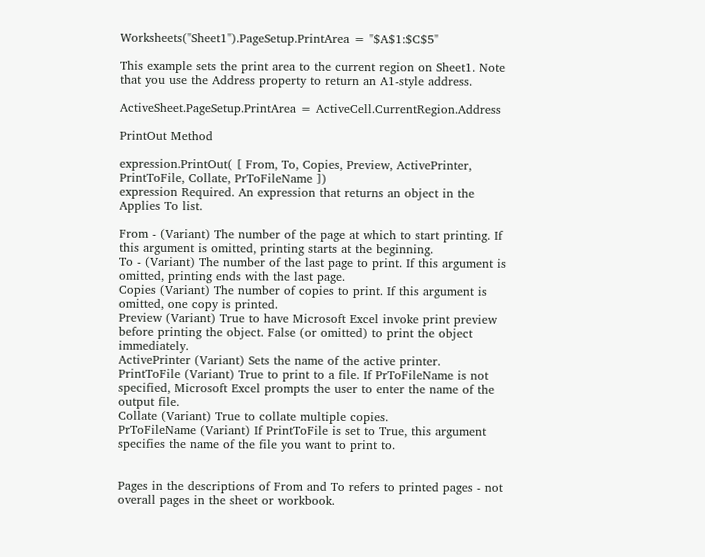Worksheets("Sheet1").PageSetup.PrintArea = "$A$1:$C$5"

This example sets the print area to the current region on Sheet1. Note that you use the Address property to return an A1-style address.

ActiveSheet.PageSetup.PrintArea = ActiveCell.CurrentRegion.Address

PrintOut Method

expression.PrintOut( [ From, To, Copies, Preview, ActivePrinter, PrintToFile, Collate, PrToFileName ])
expression Required. An expression that returns an object in the Applies To list.

From - (Variant) The number of the page at which to start printing. If this argument is omitted, printing starts at the beginning.
To - (Variant) The number of the last page to print. If this argument is omitted, printing ends with the last page.
Copies (Variant) The number of copies to print. If this argument is omitted, one copy is printed.
Preview (Variant) True to have Microsoft Excel invoke print preview before printing the object. False (or omitted) to print the object immediately.
ActivePrinter (Variant) Sets the name of the active printer.
PrintToFile (Variant) True to print to a file. If PrToFileName is not specified, Microsoft Excel prompts the user to enter the name of the output file.
Collate (Variant) True to collate multiple copies.
PrToFileName (Variant) If PrintToFile is set to True, this argument specifies the name of the file you want to print to.


Pages in the descriptions of From and To refers to printed pages - not overall pages in the sheet or workbook.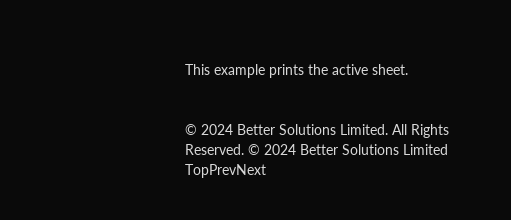This example prints the active sheet.


© 2024 Better Solutions Limited. All Rights Reserved. © 2024 Better Solutions Limited TopPrevNext